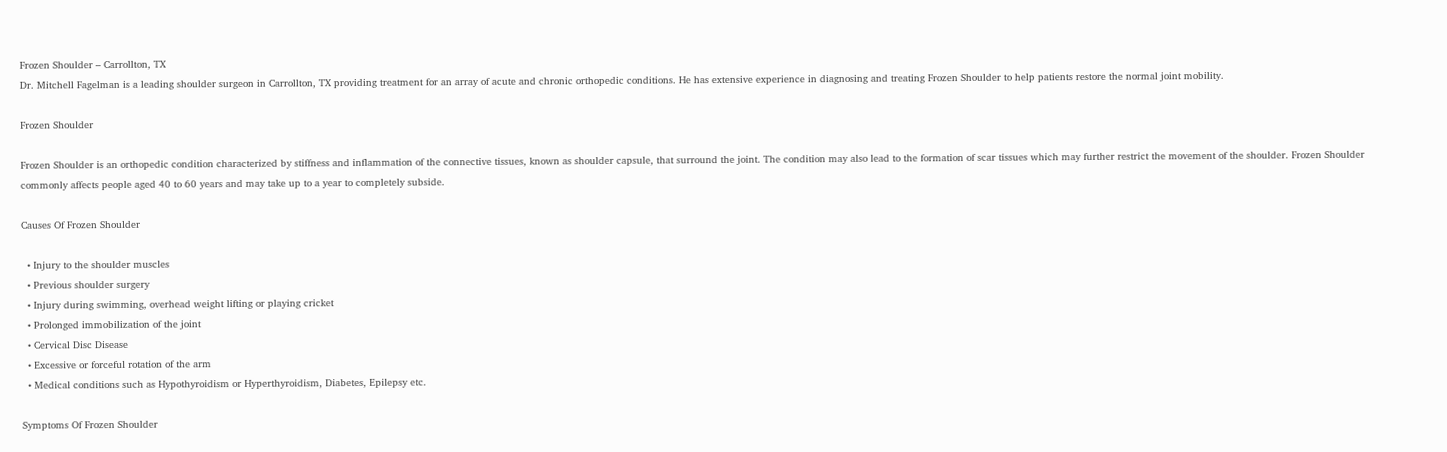Frozen Shoulder – Carrollton, TX
Dr. Mitchell Fagelman is a leading shoulder surgeon in Carrollton, TX providing treatment for an array of acute and chronic orthopedic conditions. He has extensive experience in diagnosing and treating Frozen Shoulder to help patients restore the normal joint mobility.

Frozen Shoulder

Frozen Shoulder is an orthopedic condition characterized by stiffness and inflammation of the connective tissues, known as shoulder capsule, that surround the joint. The condition may also lead to the formation of scar tissues which may further restrict the movement of the shoulder. Frozen Shoulder commonly affects people aged 40 to 60 years and may take up to a year to completely subside.

Causes Of Frozen Shoulder

  • Injury to the shoulder muscles
  • Previous shoulder surgery
  • Injury during swimming, overhead weight lifting or playing cricket
  • Prolonged immobilization of the joint
  • Cervical Disc Disease
  • Excessive or forceful rotation of the arm
  • Medical conditions such as Hypothyroidism or Hyperthyroidism, Diabetes, Epilepsy etc.

Symptoms Of Frozen Shoulder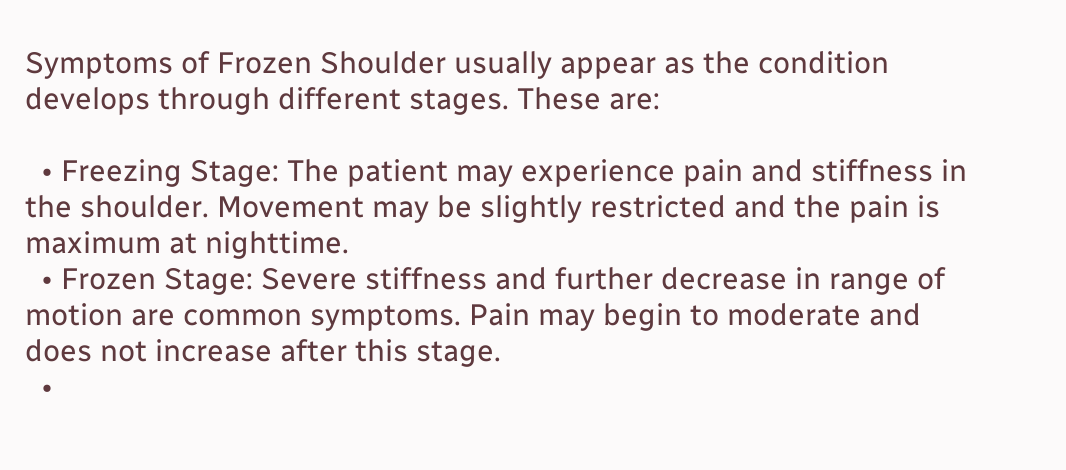Symptoms of Frozen Shoulder usually appear as the condition develops through different stages. These are:

  • Freezing Stage: The patient may experience pain and stiffness in the shoulder. Movement may be slightly restricted and the pain is maximum at nighttime.
  • Frozen Stage: Severe stiffness and further decrease in range of motion are common symptoms. Pain may begin to moderate and does not increase after this stage.
  •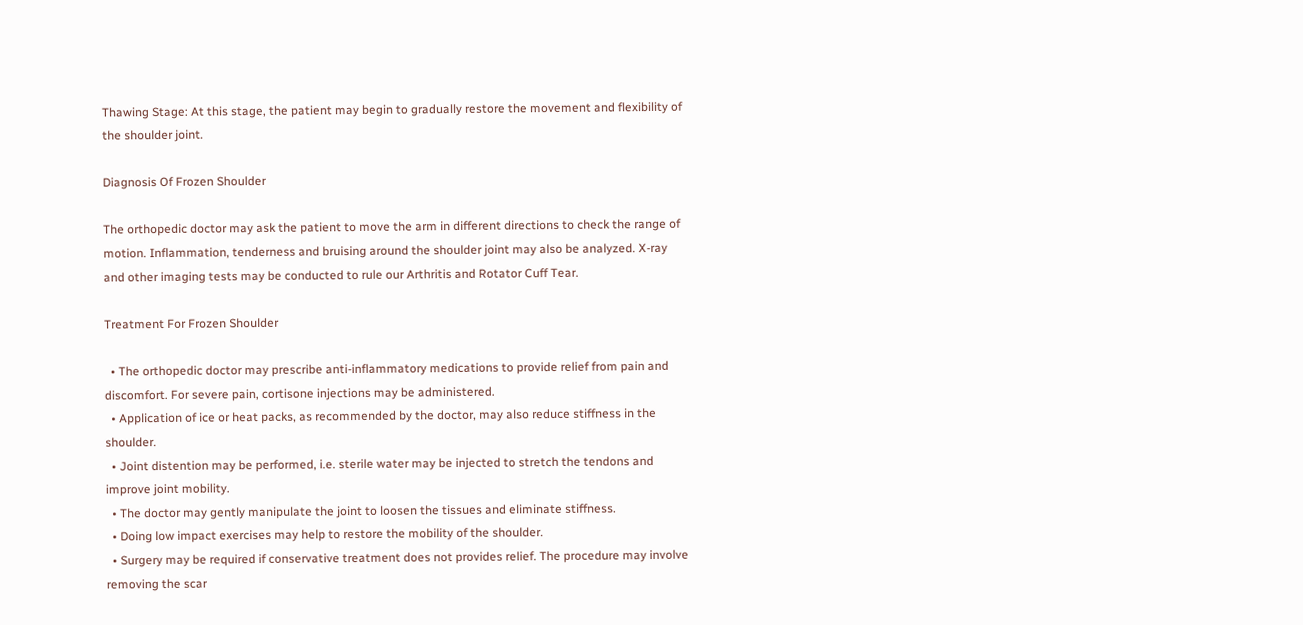Thawing Stage: At this stage, the patient may begin to gradually restore the movement and flexibility of the shoulder joint.

Diagnosis Of Frozen Shoulder

The orthopedic doctor may ask the patient to move the arm in different directions to check the range of motion. Inflammation, tenderness and bruising around the shoulder joint may also be analyzed. X-ray and other imaging tests may be conducted to rule our Arthritis and Rotator Cuff Tear.

Treatment For Frozen Shoulder

  • The orthopedic doctor may prescribe anti-inflammatory medications to provide relief from pain and discomfort. For severe pain, cortisone injections may be administered.
  • Application of ice or heat packs, as recommended by the doctor, may also reduce stiffness in the shoulder.
  • Joint distention may be performed, i.e. sterile water may be injected to stretch the tendons and improve joint mobility.
  • The doctor may gently manipulate the joint to loosen the tissues and eliminate stiffness.
  • Doing low impact exercises may help to restore the mobility of the shoulder.
  • Surgery may be required if conservative treatment does not provides relief. The procedure may involve removing the scar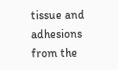tissue and adhesions from the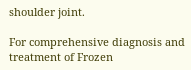shoulder joint.

For comprehensive diagnosis and treatment of Frozen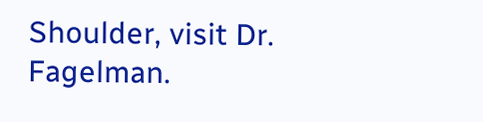Shoulder, visit Dr. Fagelman.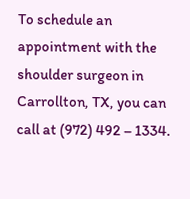To schedule an appointment with the shoulder surgeon in Carrollton, TX, you can call at (972) 492 – 1334.